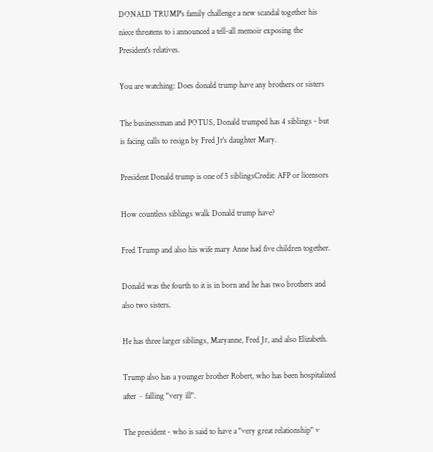DONALD TRUMP's family challenge a new scandal together his niece threatens to i announced a tell-all memoir exposing the President's relatives.

You are watching: Does donald trump have any brothers or sisters

The businessman and POTUS, Donald trumped has 4 siblings - but is facing calls to resign by Fred Jr's daughter Mary.

President Donald trump is one of 5 siblingsCredit: AFP or licensors

How countless siblings walk Donald trump have?

Fred Trump and also his wife mary Anne had five children together.

Donald was the fourth to it is in born and he has two brothers and also two sisters.

He has three larger siblings, Maryanne, Fred Jr, and also Elizabeth.

Trump also has a younger brother Robert, who has been hospitalized after ~ falling "very ill".

The president - who is said to have a "very great relationship" v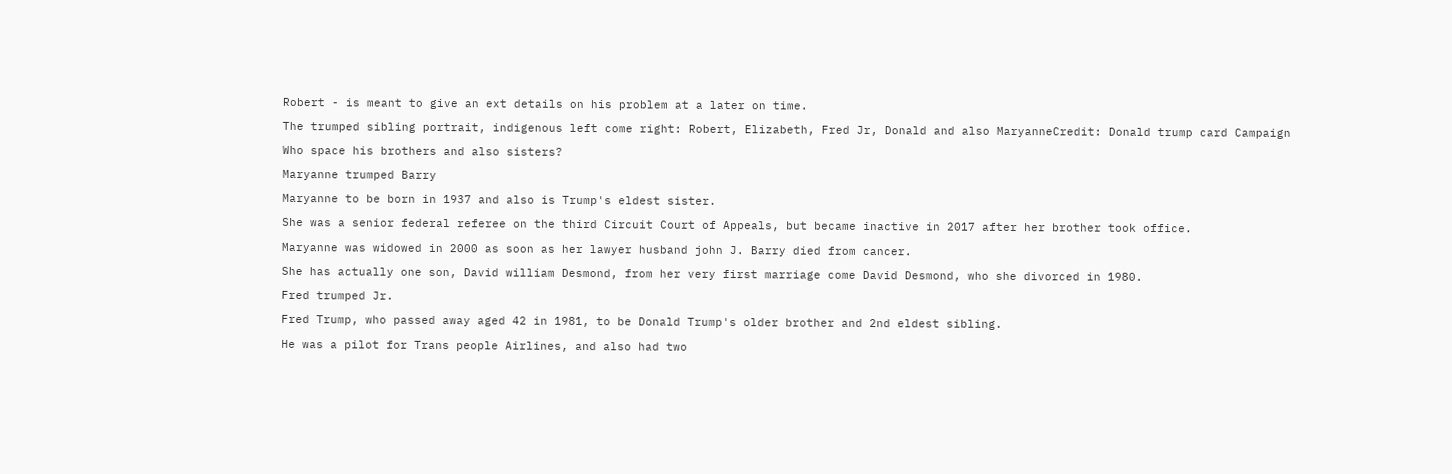Robert - is meant to give an ext details on his problem at a later on time.

The trumped sibling portrait, indigenous left come right: Robert, Elizabeth, Fred Jr, Donald and also MaryanneCredit: Donald trump card Campaign

Who space his brothers and also sisters?

Maryanne trumped Barry

Maryanne to be born in 1937 and also is Trump's eldest sister.

She was a senior federal referee on the third Circuit Court of Appeals, but became inactive in 2017 after her brother took office.

Maryanne was widowed in 2000 as soon as her lawyer husband john J. Barry died from cancer.

She has actually one son, David william Desmond, from her very first marriage come David Desmond, who she divorced in 1980.

Fred trumped Jr.

Fred Trump, who passed away aged 42 in 1981, to be Donald Trump's older brother and 2nd eldest sibling.

He was a pilot for Trans people Airlines, and also had two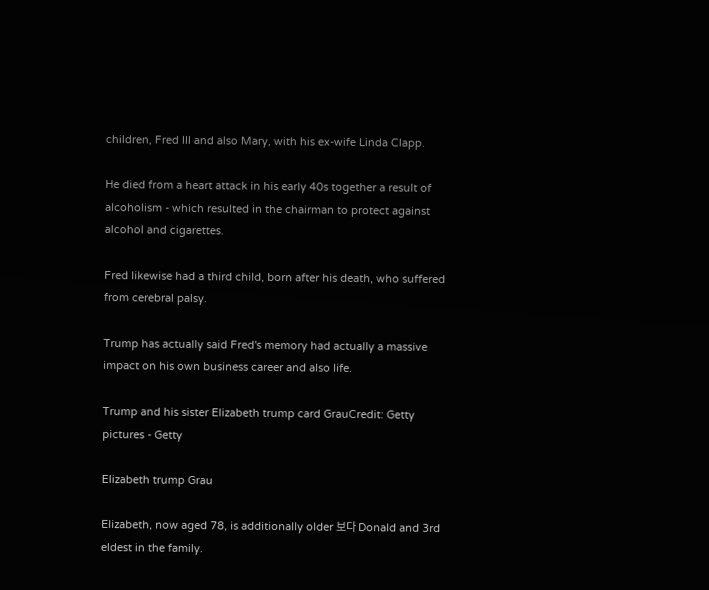children, Fred III and also Mary, with his ex-wife Linda Clapp.

He died from a heart attack in his early 40s together a result of alcoholism - which resulted in the chairman to protect against alcohol and cigarettes.

Fred likewise had a third child, born after his death, who suffered from cerebral palsy.

Trump has actually said Fred's memory had actually a massive impact on his own business career and also life.

Trump and his sister Elizabeth trump card GrauCredit: Getty pictures - Getty

Elizabeth trump Grau

Elizabeth, now aged 78, is additionally older 보다 Donald and 3rd eldest in the family.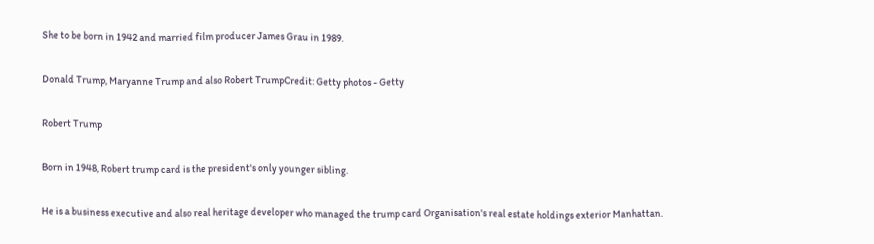She to be born in 1942 and married film producer James Grau in 1989.

Donald Trump, Maryanne Trump and also Robert TrumpCredit: Getty photos - Getty

Robert Trump

Born in 1948, Robert trump card is the president's only younger sibling.

He is a business executive and also real heritage developer who managed the trump card Organisation's real estate holdings exterior Manhattan.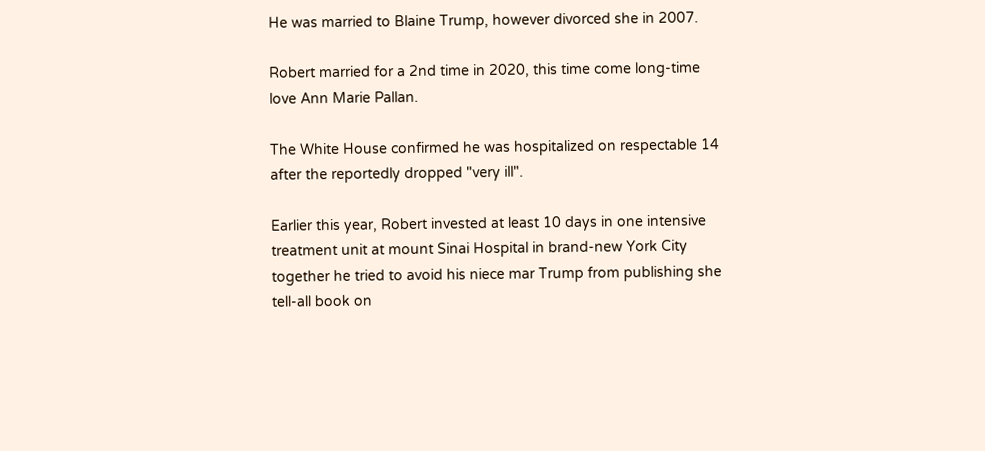He was married to Blaine Trump, however divorced she in 2007.

Robert married for a 2nd time in 2020, this time come long-time love Ann Marie Pallan.

The White House confirmed he was hospitalized on respectable 14 after the reportedly dropped "very ill".

Earlier this year, Robert invested at least 10 days in one intensive treatment unit at mount Sinai Hospital in brand-new York City together he tried to avoid his niece mar Trump from publishing she tell-all book on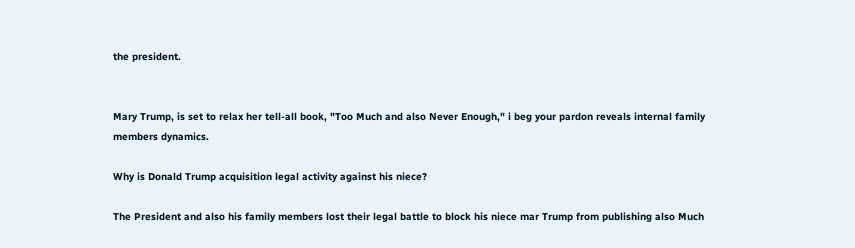the president.


Mary Trump, is set to relax her tell-all book, "Too Much and also Never Enough," i beg your pardon reveals internal family members dynamics.

Why is Donald Trump acquisition legal activity against his niece?

The President and also his family members lost their legal battle to block his niece mar Trump from publishing also Much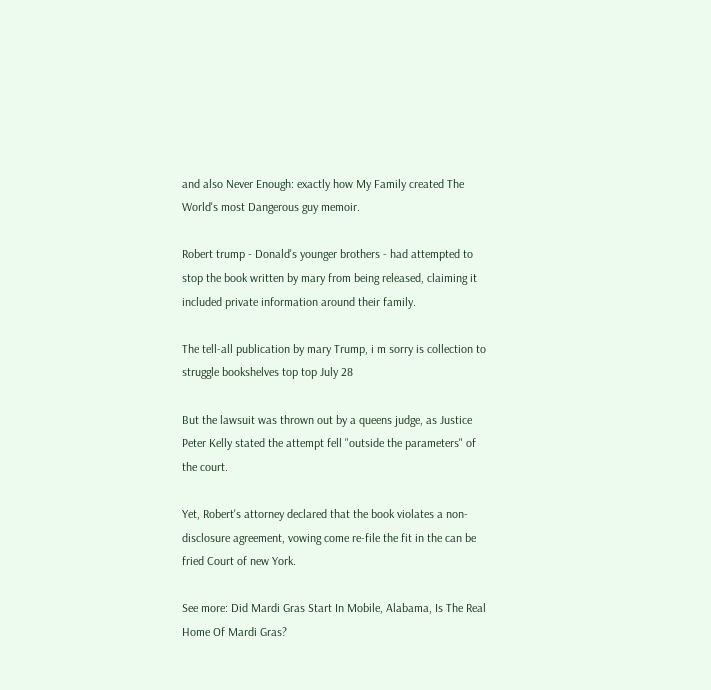and also Never Enough: exactly how My Family created The World's most Dangerous guy memoir.

Robert trump - Donald's younger brothers - had attempted to stop the book written by mary from being released, claiming it included private information around their family.

The tell-all publication by mary Trump, i m sorry is collection to struggle bookshelves top top July 28

But the lawsuit was thrown out by a queens judge, as Justice Peter Kelly stated the attempt fell "outside the parameters" of the court.

Yet, Robert's attorney declared that the book violates a non-disclosure agreement, vowing come re-file the fit in the can be fried Court of new York.

See more: Did Mardi Gras Start In Mobile, Alabama, Is The Real Home Of Mardi Gras?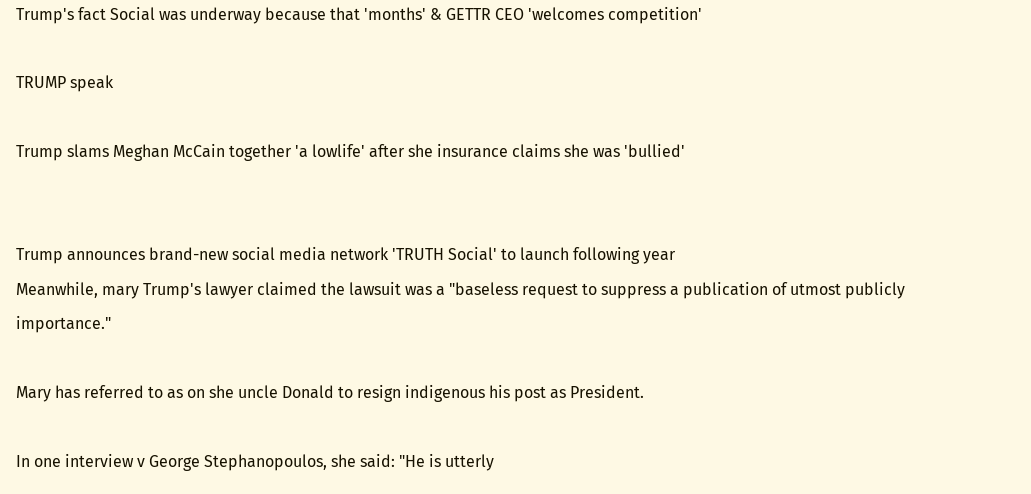Trump's fact Social was underway because that 'months' & GETTR CEO 'welcomes competition'

TRUMP speak

Trump slams Meghan McCain together 'a lowlife' after she insurance claims she was 'bullied'


Trump announces brand-new social media network 'TRUTH Social' to launch following year
Meanwhile, mary Trump's lawyer claimed the lawsuit was a "baseless request to suppress a publication of utmost publicly importance."

Mary has referred to as on she uncle Donald to resign indigenous his post as President.

In one interview v George Stephanopoulos, she said: "He is utterly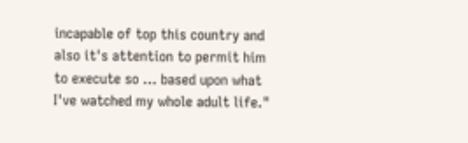incapable of top this country and also it's attention to permit him to execute so … based upon what I've watched my whole adult life."